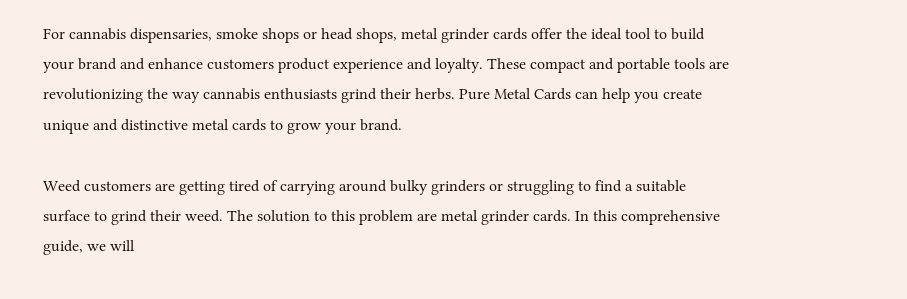For cannabis dispensaries, smoke shops or head shops, metal grinder cards offer the ideal tool to build your brand and enhance customers product experience and loyalty. These compact and portable tools are revolutionizing the way cannabis enthusiasts grind their herbs. Pure Metal Cards can help you create unique and distinctive metal cards to grow your brand.

Weed customers are getting tired of carrying around bulky grinders or struggling to find a suitable surface to grind their weed. The solution to this problem are metal grinder cards. In this comprehensive guide, we will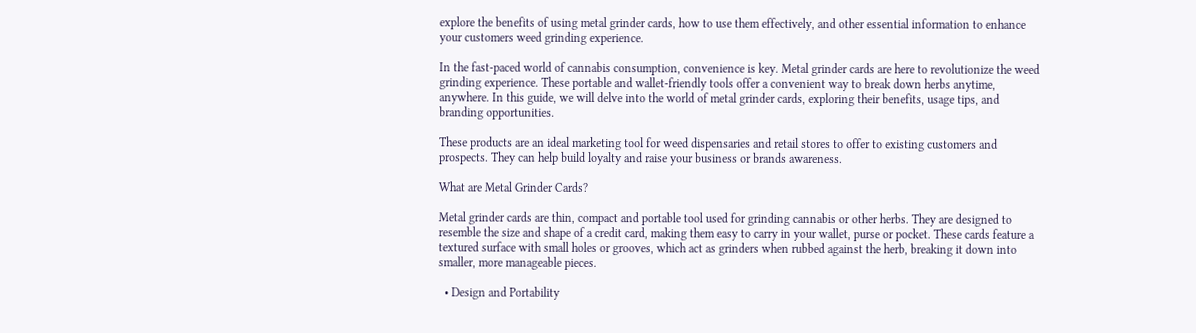explore the benefits of using metal grinder cards, how to use them effectively, and other essential information to enhance your customers weed grinding experience.

In the fast-paced world of cannabis consumption, convenience is key. Metal grinder cards are here to revolutionize the weed grinding experience. These portable and wallet-friendly tools offer a convenient way to break down herbs anytime, anywhere. In this guide, we will delve into the world of metal grinder cards, exploring their benefits, usage tips, and branding opportunities.

These products are an ideal marketing tool for weed dispensaries and retail stores to offer to existing customers and prospects. They can help build loyalty and raise your business or brands awareness.

What are Metal Grinder Cards?

Metal grinder cards are thin, compact and portable tool used for grinding cannabis or other herbs. They are designed to resemble the size and shape of a credit card, making them easy to carry in your wallet, purse or pocket. These cards feature a textured surface with small holes or grooves, which act as grinders when rubbed against the herb, breaking it down into smaller, more manageable pieces.

  • Design and Portability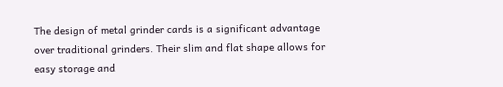The design of metal grinder cards is a significant advantage over traditional grinders. Their slim and flat shape allows for easy storage and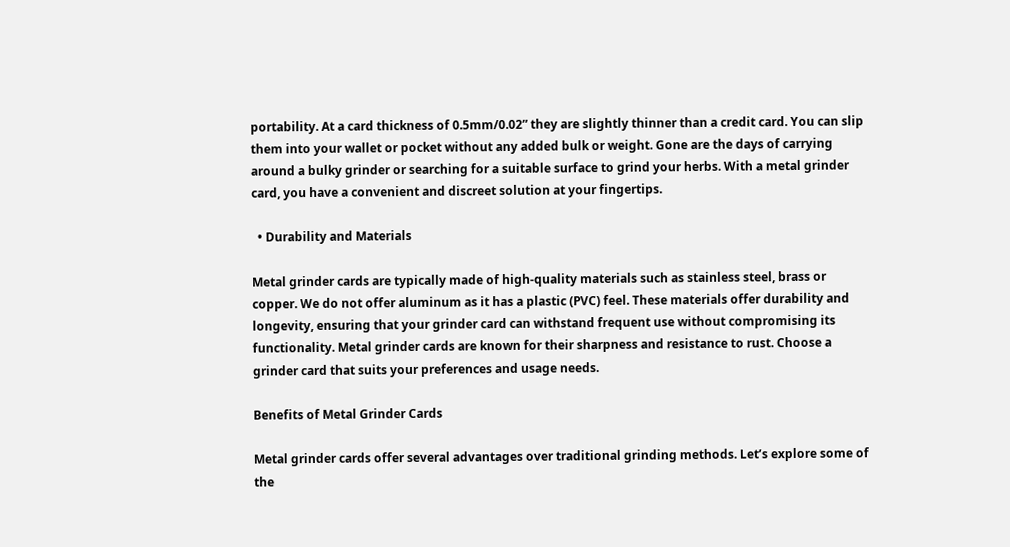portability. At a card thickness of 0.5mm/0.02” they are slightly thinner than a credit card. You can slip them into your wallet or pocket without any added bulk or weight. Gone are the days of carrying around a bulky grinder or searching for a suitable surface to grind your herbs. With a metal grinder card, you have a convenient and discreet solution at your fingertips.

  • Durability and Materials

Metal grinder cards are typically made of high-quality materials such as stainless steel, brass or copper. We do not offer aluminum as it has a plastic (PVC) feel. These materials offer durability and longevity, ensuring that your grinder card can withstand frequent use without compromising its functionality. Metal grinder cards are known for their sharpness and resistance to rust. Choose a grinder card that suits your preferences and usage needs.

Benefits of Metal Grinder Cards

Metal grinder cards offer several advantages over traditional grinding methods. Let’s explore some of the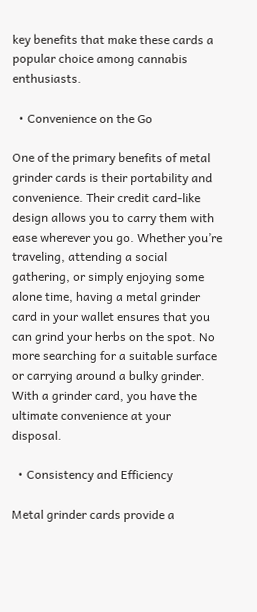key benefits that make these cards a popular choice among cannabis enthusiasts.

  • Convenience on the Go

One of the primary benefits of metal grinder cards is their portability and convenience. Their credit card-like design allows you to carry them with ease wherever you go. Whether you’re traveling, attending a social gathering, or simply enjoying some alone time, having a metal grinder card in your wallet ensures that you can grind your herbs on the spot. No more searching for a suitable surface or carrying around a bulky grinder. With a grinder card, you have the ultimate convenience at your disposal.

  • Consistency and Efficiency

Metal grinder cards provide a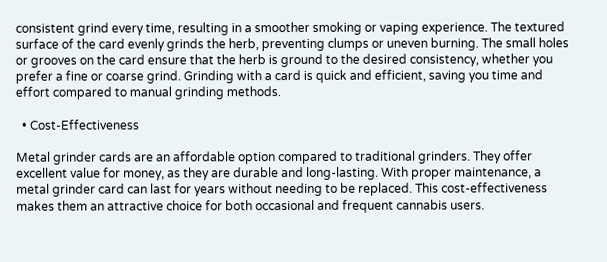consistent grind every time, resulting in a smoother smoking or vaping experience. The textured surface of the card evenly grinds the herb, preventing clumps or uneven burning. The small holes or grooves on the card ensure that the herb is ground to the desired consistency, whether you prefer a fine or coarse grind. Grinding with a card is quick and efficient, saving you time and effort compared to manual grinding methods.

  • Cost-Effectiveness

Metal grinder cards are an affordable option compared to traditional grinders. They offer excellent value for money, as they are durable and long-lasting. With proper maintenance, a metal grinder card can last for years without needing to be replaced. This cost-effectiveness makes them an attractive choice for both occasional and frequent cannabis users.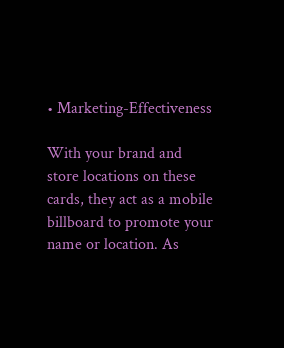• Marketing-Effectiveness

With your brand and store locations on these cards, they act as a mobile billboard to promote your name or location. As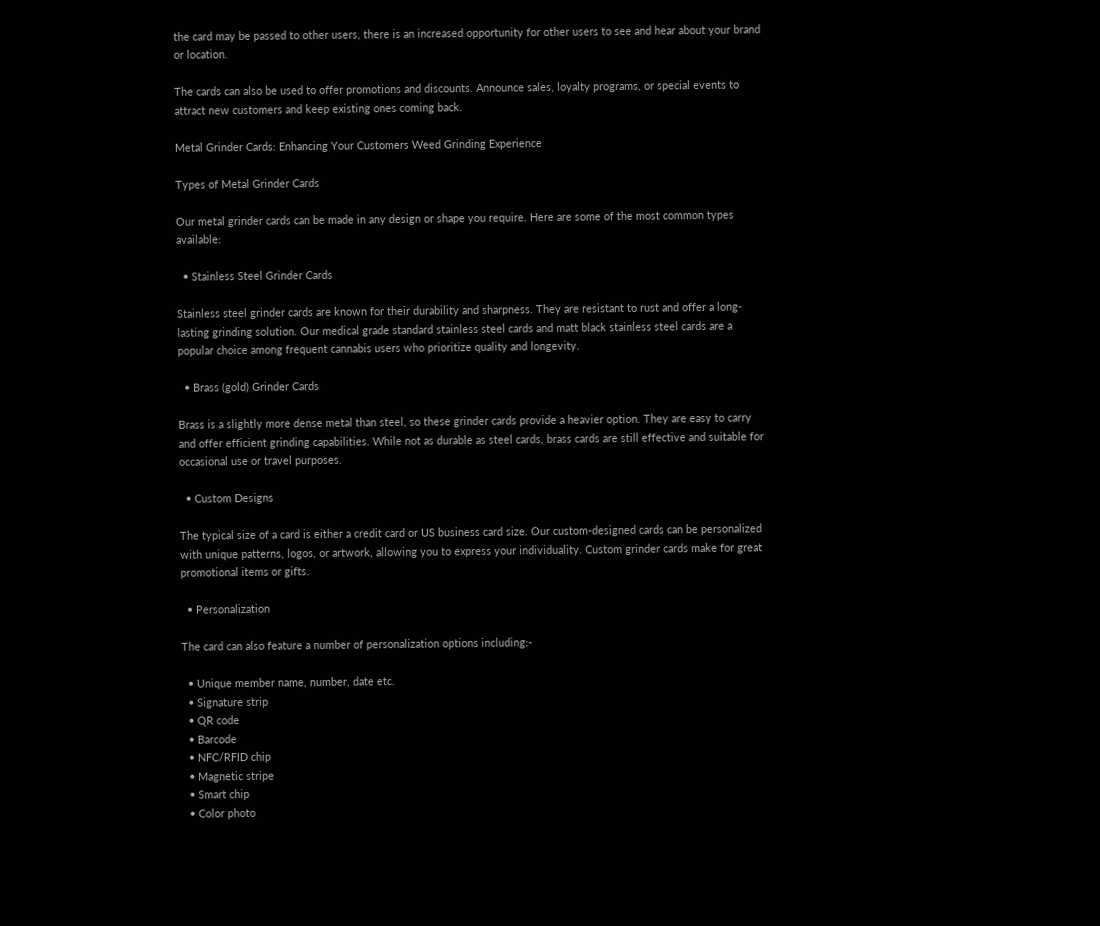the card may be passed to other users, there is an increased opportunity for other users to see and hear about your brand or location.

The cards can also be used to offer promotions and discounts. Announce sales, loyalty programs, or special events to attract new customers and keep existing ones coming back.

Metal Grinder Cards: Enhancing Your Customers Weed Grinding Experience

Types of Metal Grinder Cards

Our metal grinder cards can be made in any design or shape you require. Here are some of the most common types available:

  • Stainless Steel Grinder Cards

Stainless steel grinder cards are known for their durability and sharpness. They are resistant to rust and offer a long-lasting grinding solution. Our medical grade standard stainless steel cards and matt black stainless steel cards are a popular choice among frequent cannabis users who prioritize quality and longevity.

  • Brass (gold) Grinder Cards

Brass is a slightly more dense metal than steel, so these grinder cards provide a heavier option. They are easy to carry and offer efficient grinding capabilities. While not as durable as steel cards, brass cards are still effective and suitable for occasional use or travel purposes.

  • Custom Designs

The typical size of a card is either a credit card or US business card size. Our custom-designed cards can be personalized with unique patterns, logos, or artwork, allowing you to express your individuality. Custom grinder cards make for great promotional items or gifts.

  • Personalization

The card can also feature a number of personalization options including:-

  • Unique member name, number, date etc.
  • Signature strip
  • QR code
  • Barcode
  • NFC/RFID chip
  • Magnetic stripe
  • Smart chip
  • Color photo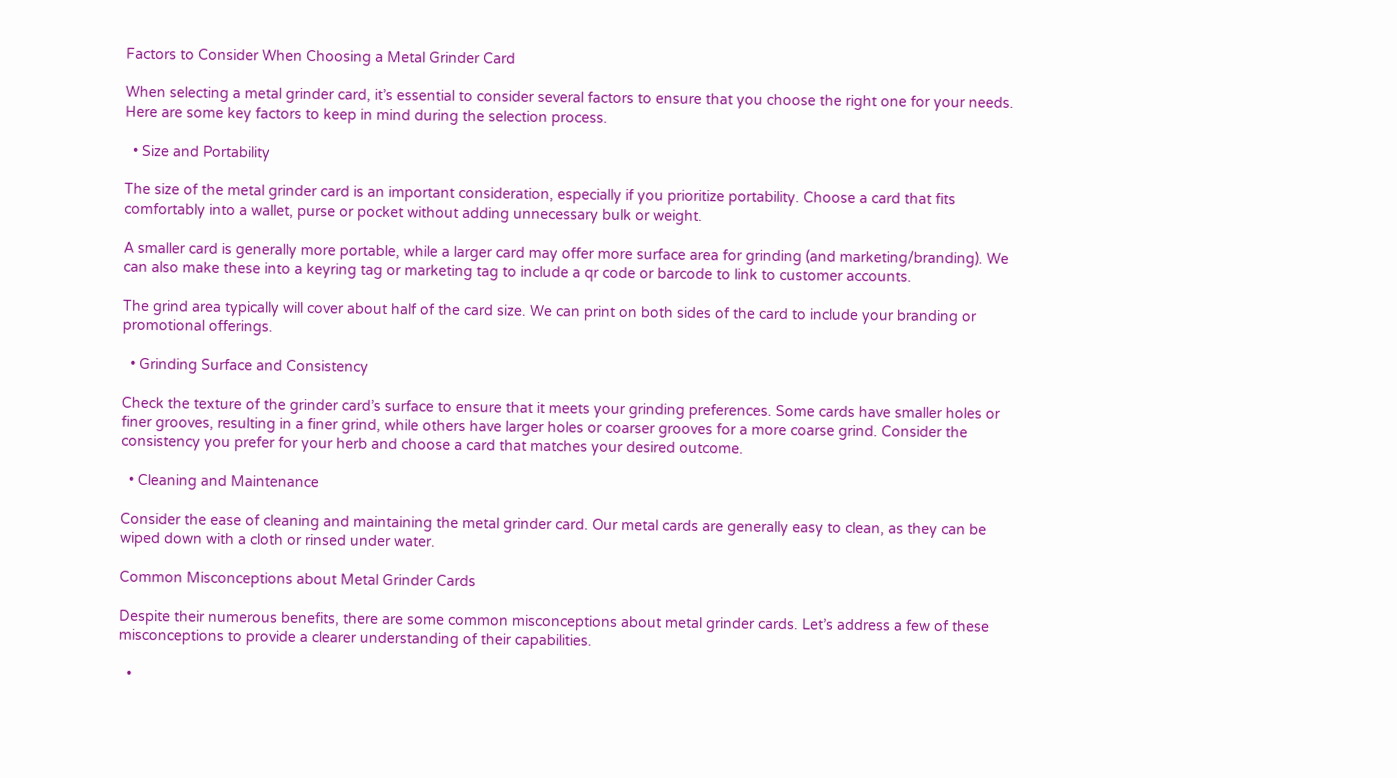Factors to Consider When Choosing a Metal Grinder Card

When selecting a metal grinder card, it’s essential to consider several factors to ensure that you choose the right one for your needs. Here are some key factors to keep in mind during the selection process.

  • Size and Portability

The size of the metal grinder card is an important consideration, especially if you prioritize portability. Choose a card that fits comfortably into a wallet, purse or pocket without adding unnecessary bulk or weight.

A smaller card is generally more portable, while a larger card may offer more surface area for grinding (and marketing/branding). We can also make these into a keyring tag or marketing tag to include a qr code or barcode to link to customer accounts.

The grind area typically will cover about half of the card size. We can print on both sides of the card to include your branding or promotional offerings.

  • Grinding Surface and Consistency

Check the texture of the grinder card’s surface to ensure that it meets your grinding preferences. Some cards have smaller holes or finer grooves, resulting in a finer grind, while others have larger holes or coarser grooves for a more coarse grind. Consider the consistency you prefer for your herb and choose a card that matches your desired outcome.

  • Cleaning and Maintenance

Consider the ease of cleaning and maintaining the metal grinder card. Our metal cards are generally easy to clean, as they can be wiped down with a cloth or rinsed under water.

Common Misconceptions about Metal Grinder Cards

Despite their numerous benefits, there are some common misconceptions about metal grinder cards. Let’s address a few of these misconceptions to provide a clearer understanding of their capabilities.

  •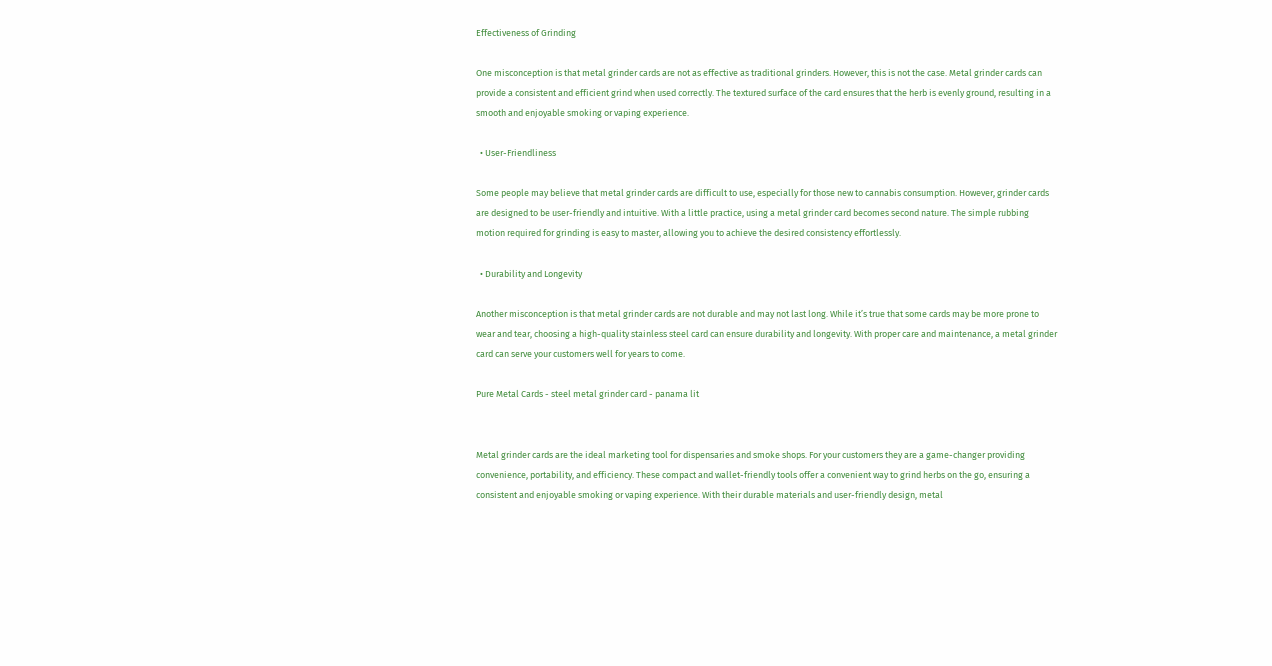Effectiveness of Grinding

One misconception is that metal grinder cards are not as effective as traditional grinders. However, this is not the case. Metal grinder cards can provide a consistent and efficient grind when used correctly. The textured surface of the card ensures that the herb is evenly ground, resulting in a smooth and enjoyable smoking or vaping experience.

  • User-Friendliness

Some people may believe that metal grinder cards are difficult to use, especially for those new to cannabis consumption. However, grinder cards are designed to be user-friendly and intuitive. With a little practice, using a metal grinder card becomes second nature. The simple rubbing motion required for grinding is easy to master, allowing you to achieve the desired consistency effortlessly.

  • Durability and Longevity

Another misconception is that metal grinder cards are not durable and may not last long. While it’s true that some cards may be more prone to wear and tear, choosing a high-quality stainless steel card can ensure durability and longevity. With proper care and maintenance, a metal grinder card can serve your customers well for years to come.

Pure Metal Cards - steel metal grinder card - panama lit


Metal grinder cards are the ideal marketing tool for dispensaries and smoke shops. For your customers they are a game-changer providing convenience, portability, and efficiency. These compact and wallet-friendly tools offer a convenient way to grind herbs on the go, ensuring a consistent and enjoyable smoking or vaping experience. With their durable materials and user-friendly design, metal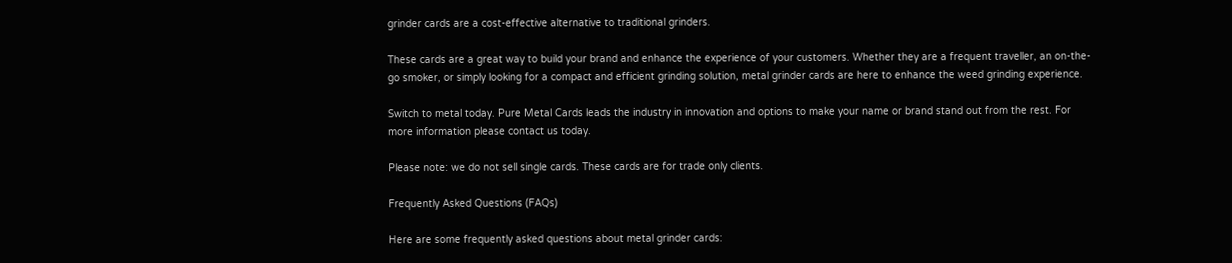grinder cards are a cost-effective alternative to traditional grinders.

These cards are a great way to build your brand and enhance the experience of your customers. Whether they are a frequent traveller, an on-the-go smoker, or simply looking for a compact and efficient grinding solution, metal grinder cards are here to enhance the weed grinding experience.

Switch to metal today. Pure Metal Cards leads the industry in innovation and options to make your name or brand stand out from the rest. For more information please contact us today.

Please note: we do not sell single cards. These cards are for trade only clients.

Frequently Asked Questions (FAQs)

Here are some frequently asked questions about metal grinder cards: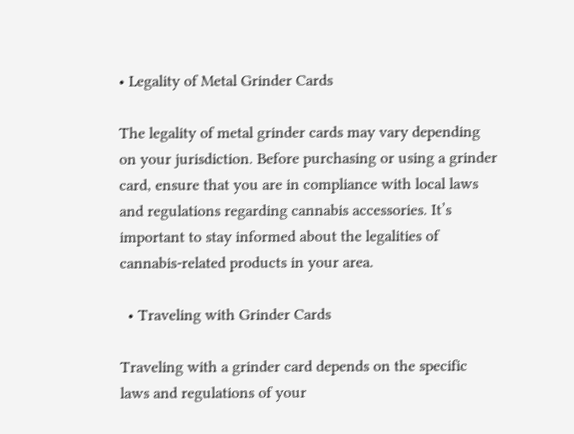• Legality of Metal Grinder Cards

The legality of metal grinder cards may vary depending on your jurisdiction. Before purchasing or using a grinder card, ensure that you are in compliance with local laws and regulations regarding cannabis accessories. It’s important to stay informed about the legalities of cannabis-related products in your area.

  • Traveling with Grinder Cards

Traveling with a grinder card depends on the specific laws and regulations of your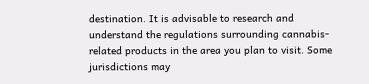destination. It is advisable to research and understand the regulations surrounding cannabis-related products in the area you plan to visit. Some jurisdictions may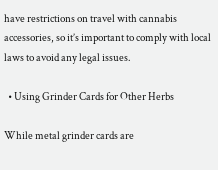have restrictions on travel with cannabis accessories, so it’s important to comply with local laws to avoid any legal issues.

  • Using Grinder Cards for Other Herbs

While metal grinder cards are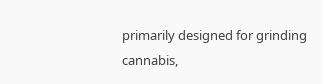primarily designed for grinding cannabis,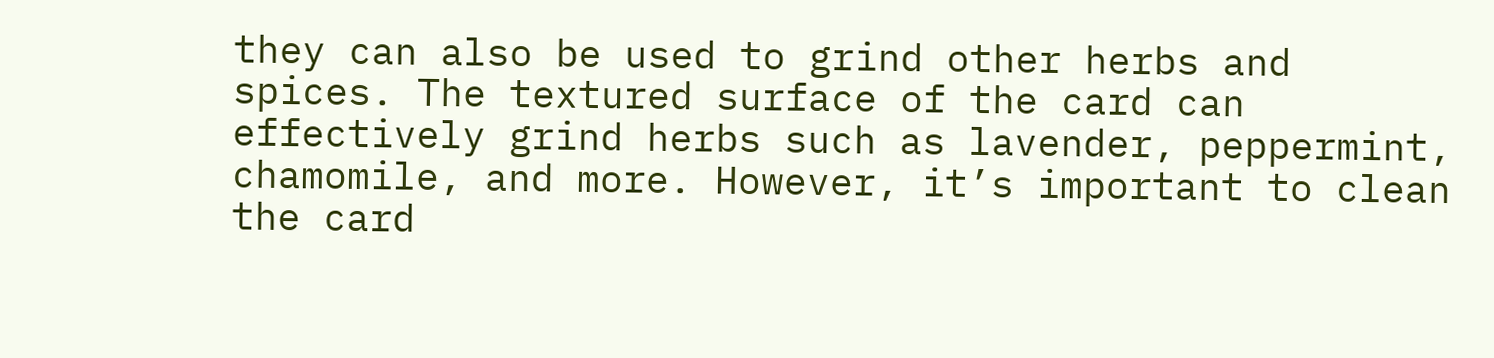they can also be used to grind other herbs and spices. The textured surface of the card can effectively grind herbs such as lavender, peppermint, chamomile, and more. However, it’s important to clean the card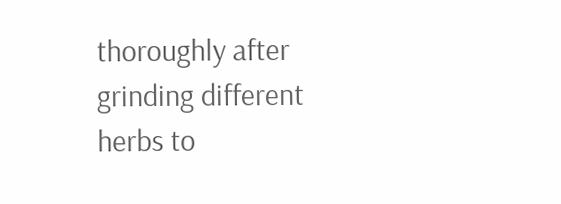thoroughly after grinding different herbs to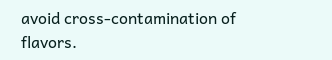avoid cross-contamination of flavors.